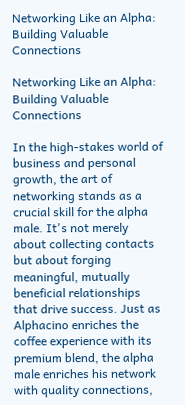Networking Like an Alpha: Building Valuable Connections

Networking Like an Alpha: Building Valuable Connections

In the high-stakes world of business and personal growth, the art of networking stands as a crucial skill for the alpha male. It's not merely about collecting contacts but about forging meaningful, mutually beneficial relationships that drive success. Just as Alphacino enriches the coffee experience with its premium blend, the alpha male enriches his network with quality connections,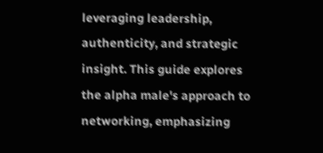leveraging leadership, authenticity, and strategic insight. This guide explores the alpha male's approach to networking, emphasizing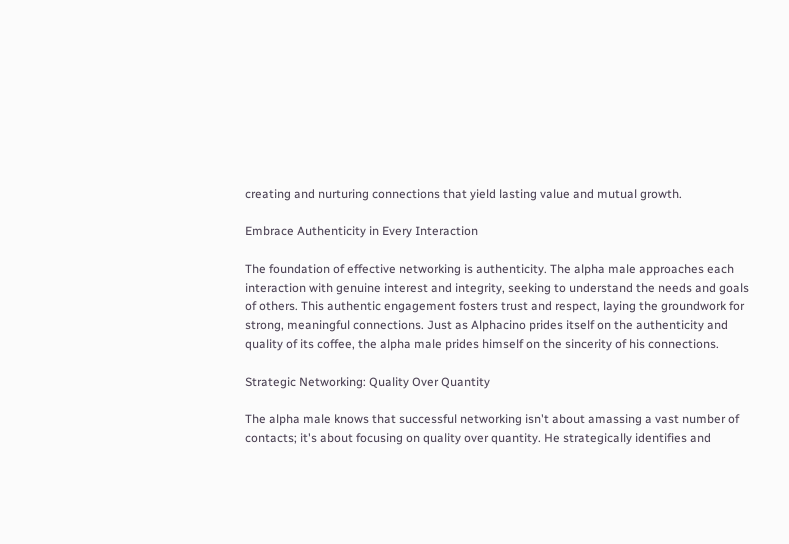creating and nurturing connections that yield lasting value and mutual growth.

Embrace Authenticity in Every Interaction

The foundation of effective networking is authenticity. The alpha male approaches each interaction with genuine interest and integrity, seeking to understand the needs and goals of others. This authentic engagement fosters trust and respect, laying the groundwork for strong, meaningful connections. Just as Alphacino prides itself on the authenticity and quality of its coffee, the alpha male prides himself on the sincerity of his connections.

Strategic Networking: Quality Over Quantity

The alpha male knows that successful networking isn't about amassing a vast number of contacts; it's about focusing on quality over quantity. He strategically identifies and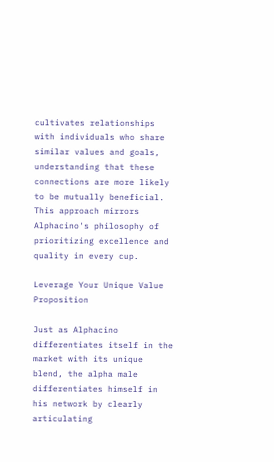cultivates relationships with individuals who share similar values and goals, understanding that these connections are more likely to be mutually beneficial. This approach mirrors Alphacino's philosophy of prioritizing excellence and quality in every cup.

Leverage Your Unique Value Proposition

Just as Alphacino differentiates itself in the market with its unique blend, the alpha male differentiates himself in his network by clearly articulating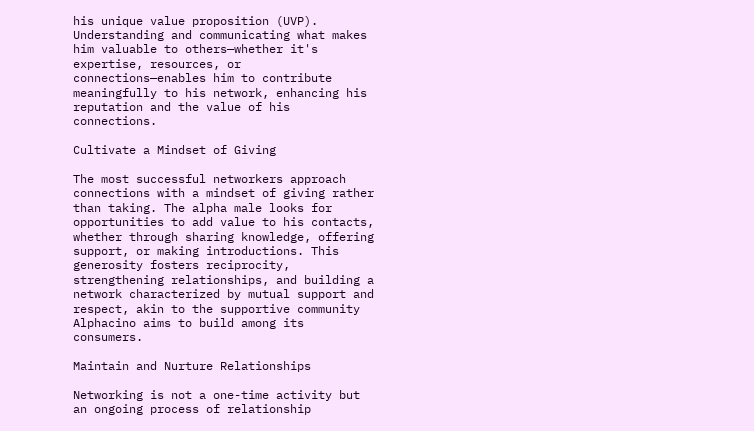his unique value proposition (UVP). Understanding and communicating what makes him valuable to others—whether it's expertise, resources, or connections—enables him to contribute meaningfully to his network, enhancing his reputation and the value of his connections.

Cultivate a Mindset of Giving

The most successful networkers approach connections with a mindset of giving rather than taking. The alpha male looks for opportunities to add value to his contacts, whether through sharing knowledge, offering support, or making introductions. This generosity fosters reciprocity, strengthening relationships, and building a network characterized by mutual support and respect, akin to the supportive community Alphacino aims to build among its consumers.

Maintain and Nurture Relationships

Networking is not a one-time activity but an ongoing process of relationship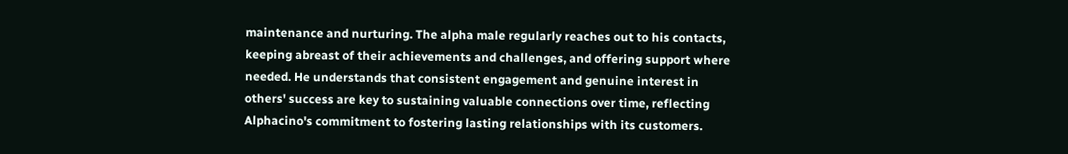maintenance and nurturing. The alpha male regularly reaches out to his contacts, keeping abreast of their achievements and challenges, and offering support where needed. He understands that consistent engagement and genuine interest in others' success are key to sustaining valuable connections over time, reflecting Alphacino's commitment to fostering lasting relationships with its customers.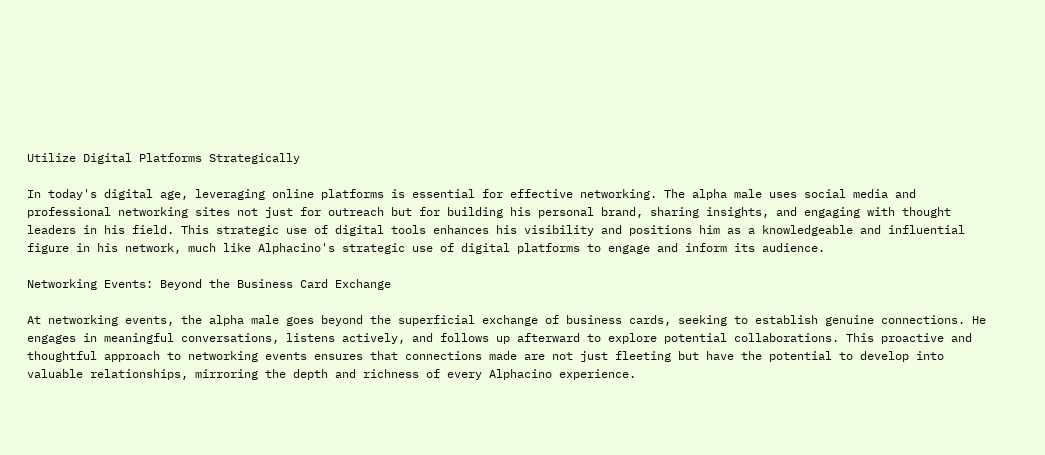Utilize Digital Platforms Strategically

In today's digital age, leveraging online platforms is essential for effective networking. The alpha male uses social media and professional networking sites not just for outreach but for building his personal brand, sharing insights, and engaging with thought leaders in his field. This strategic use of digital tools enhances his visibility and positions him as a knowledgeable and influential figure in his network, much like Alphacino's strategic use of digital platforms to engage and inform its audience.

Networking Events: Beyond the Business Card Exchange

At networking events, the alpha male goes beyond the superficial exchange of business cards, seeking to establish genuine connections. He engages in meaningful conversations, listens actively, and follows up afterward to explore potential collaborations. This proactive and thoughtful approach to networking events ensures that connections made are not just fleeting but have the potential to develop into valuable relationships, mirroring the depth and richness of every Alphacino experience.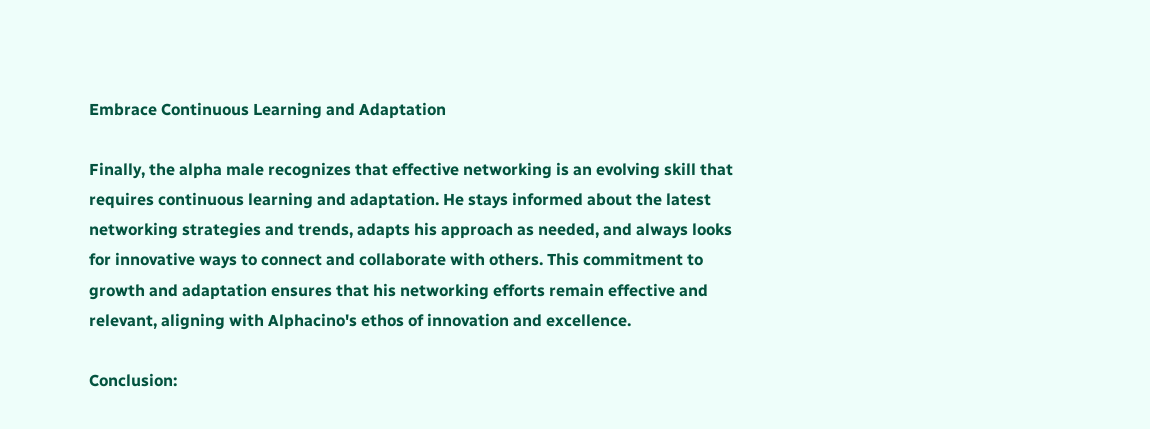Embrace Continuous Learning and Adaptation

Finally, the alpha male recognizes that effective networking is an evolving skill that requires continuous learning and adaptation. He stays informed about the latest networking strategies and trends, adapts his approach as needed, and always looks for innovative ways to connect and collaborate with others. This commitment to growth and adaptation ensures that his networking efforts remain effective and relevant, aligning with Alphacino's ethos of innovation and excellence.

Conclusion: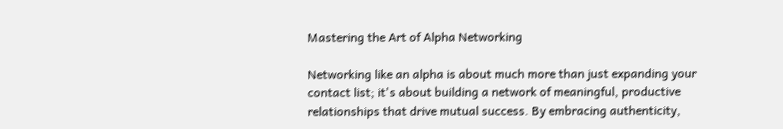Mastering the Art of Alpha Networking

Networking like an alpha is about much more than just expanding your contact list; it's about building a network of meaningful, productive relationships that drive mutual success. By embracing authenticity,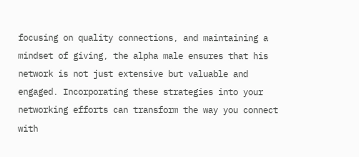focusing on quality connections, and maintaining a mindset of giving, the alpha male ensures that his network is not just extensive but valuable and engaged. Incorporating these strategies into your networking efforts can transform the way you connect with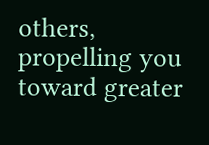others, propelling you toward greater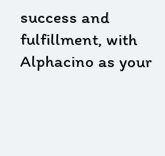success and fulfillment, with Alphacino as your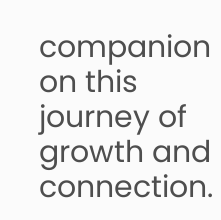companion on this journey of growth and connection.